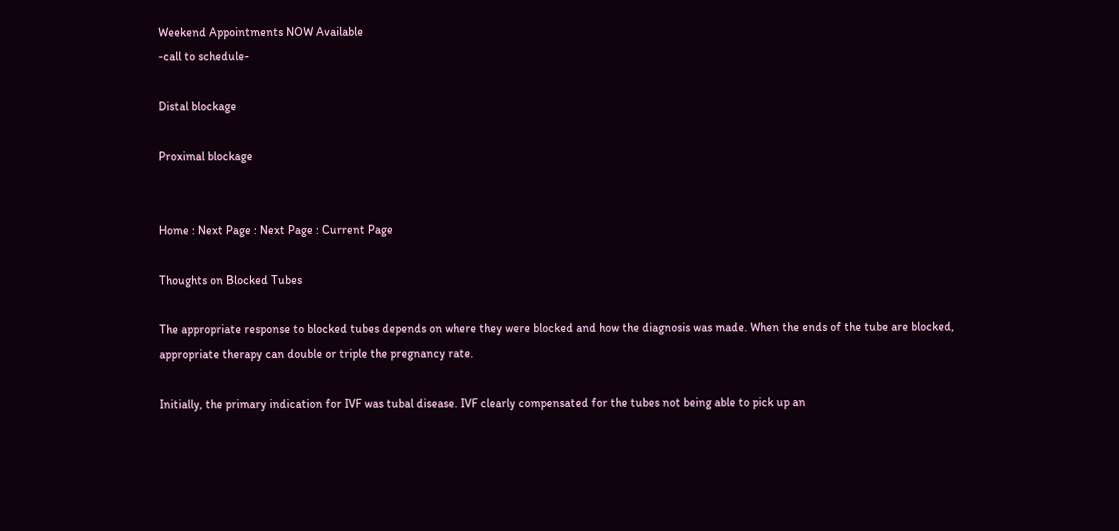Weekend Appointments NOW Available
-call to schedule-

Distal blockage

Proximal blockage


Home : Next Page : Next Page : Current Page

Thoughts on Blocked Tubes

The appropriate response to blocked tubes depends on where they were blocked and how the diagnosis was made. When the ends of the tube are blocked, appropriate therapy can double or triple the pregnancy rate.

Initially, the primary indication for IVF was tubal disease. IVF clearly compensated for the tubes not being able to pick up an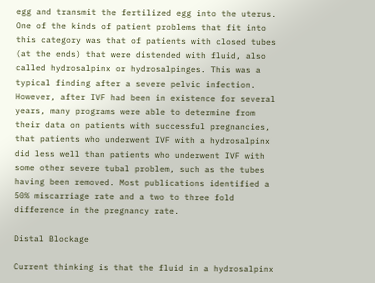egg and transmit the fertilized egg into the uterus. One of the kinds of patient problems that fit into this category was that of patients with closed tubes (at the ends) that were distended with fluid, also called hydrosalpinx or hydrosalpinges. This was a typical finding after a severe pelvic infection. However, after IVF had been in existence for several years, many programs were able to determine from their data on patients with successful pregnancies, that patients who underwent IVF with a hydrosalpinx did less well than patients who underwent IVF with some other severe tubal problem, such as the tubes having been removed. Most publications identified a 50% miscarriage rate and a two to three fold difference in the pregnancy rate.

Distal Blockage

Current thinking is that the fluid in a hydrosalpinx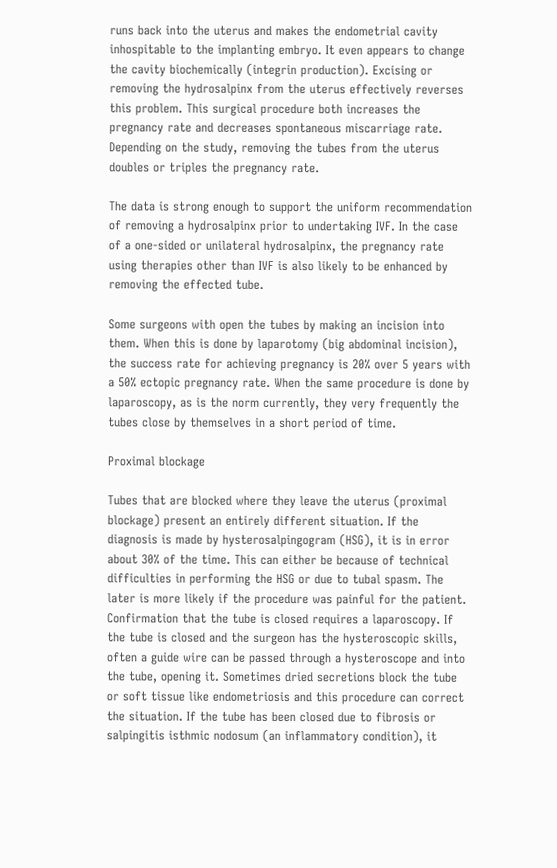runs back into the uterus and makes the endometrial cavity inhospitable to the implanting embryo. It even appears to change the cavity biochemically (integrin production). Excising or removing the hydrosalpinx from the uterus effectively reverses this problem. This surgical procedure both increases the pregnancy rate and decreases spontaneous miscarriage rate. Depending on the study, removing the tubes from the uterus doubles or triples the pregnancy rate.

The data is strong enough to support the uniform recommendation of removing a hydrosalpinx prior to undertaking IVF. In the case of a one-sided or unilateral hydrosalpinx, the pregnancy rate using therapies other than IVF is also likely to be enhanced by removing the effected tube.

Some surgeons with open the tubes by making an incision into them. When this is done by laparotomy (big abdominal incision), the success rate for achieving pregnancy is 20% over 5 years with a 50% ectopic pregnancy rate. When the same procedure is done by laparoscopy, as is the norm currently, they very frequently the tubes close by themselves in a short period of time.

Proximal blockage

Tubes that are blocked where they leave the uterus (proximal blockage) present an entirely different situation. If the diagnosis is made by hysterosalpingogram (HSG), it is in error about 30% of the time. This can either be because of technical difficulties in performing the HSG or due to tubal spasm. The later is more likely if the procedure was painful for the patient. Confirmation that the tube is closed requires a laparoscopy. If the tube is closed and the surgeon has the hysteroscopic skills, often a guide wire can be passed through a hysteroscope and into the tube, opening it. Sometimes dried secretions block the tube or soft tissue like endometriosis and this procedure can correct the situation. If the tube has been closed due to fibrosis or salpingitis isthmic nodosum (an inflammatory condition), it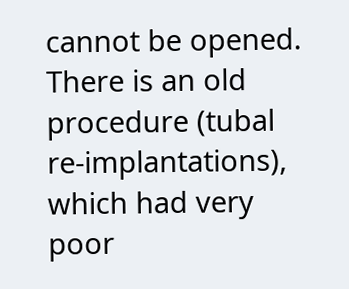cannot be opened. There is an old procedure (tubal re-implantations), which had very poor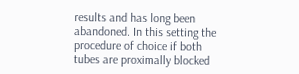results and has long been abandoned. In this setting the procedure of choice if both tubes are proximally blocked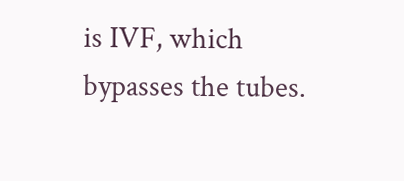is IVF, which bypasses the tubes.